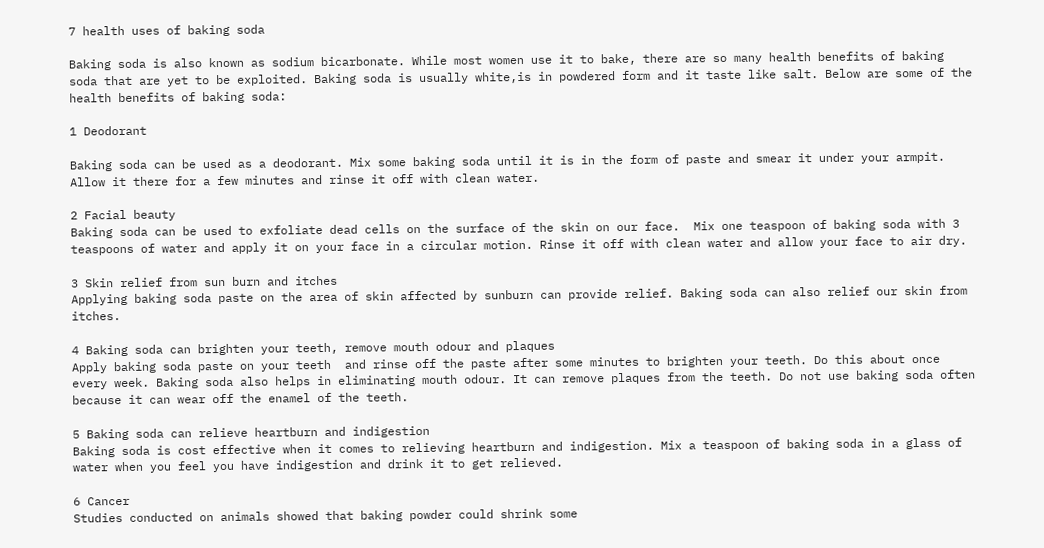7 health uses of baking soda

Baking soda is also known as sodium bicarbonate. While most women use it to bake, there are so many health benefits of baking soda that are yet to be exploited. Baking soda is usually white,is in powdered form and it taste like salt. Below are some of the health benefits of baking soda:

1 Deodorant

Baking soda can be used as a deodorant. Mix some baking soda until it is in the form of paste and smear it under your armpit. Allow it there for a few minutes and rinse it off with clean water.

2 Facial beauty
Baking soda can be used to exfoliate dead cells on the surface of the skin on our face.  Mix one teaspoon of baking soda with 3 teaspoons of water and apply it on your face in a circular motion. Rinse it off with clean water and allow your face to air dry.

3 Skin relief from sun burn and itches
Applying baking soda paste on the area of skin affected by sunburn can provide relief. Baking soda can also relief our skin from itches.

4 Baking soda can brighten your teeth, remove mouth odour and plaques
Apply baking soda paste on your teeth  and rinse off the paste after some minutes to brighten your teeth. Do this about once every week. Baking soda also helps in eliminating mouth odour. It can remove plaques from the teeth. Do not use baking soda often because it can wear off the enamel of the teeth.

5 Baking soda can relieve heartburn and indigestion
Baking soda is cost effective when it comes to relieving heartburn and indigestion. Mix a teaspoon of baking soda in a glass of water when you feel you have indigestion and drink it to get relieved.

6 Cancer
Studies conducted on animals showed that baking powder could shrink some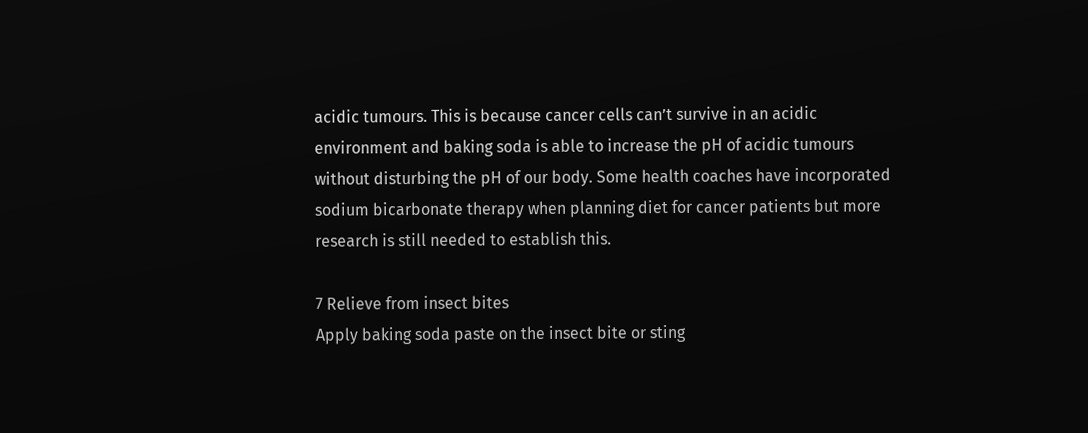acidic tumours. This is because cancer cells can’t survive in an acidic environment and baking soda is able to increase the pH of acidic tumours without disturbing the pH of our body. Some health coaches have incorporated sodium bicarbonate therapy when planning diet for cancer patients but more research is still needed to establish this.

7 Relieve from insect bites
Apply baking soda paste on the insect bite or sting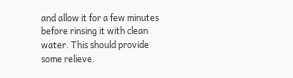and allow it for a few minutes before rinsing it with clean water. This should provide some relieve.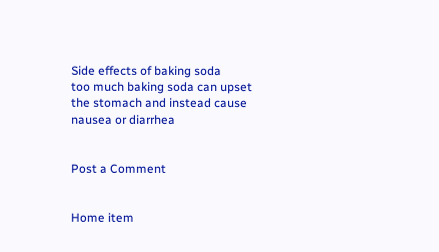Side effects of baking soda
too much baking soda can upset the stomach and instead cause nausea or diarrhea


Post a Comment


Home item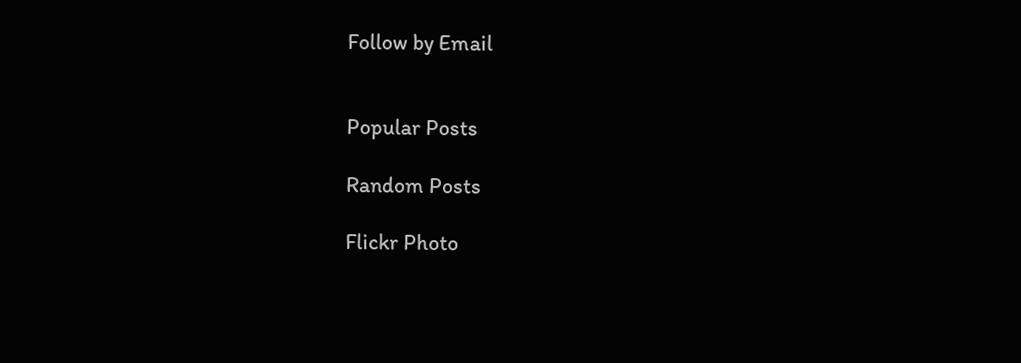Follow by Email


Popular Posts

Random Posts

Flickr Photo